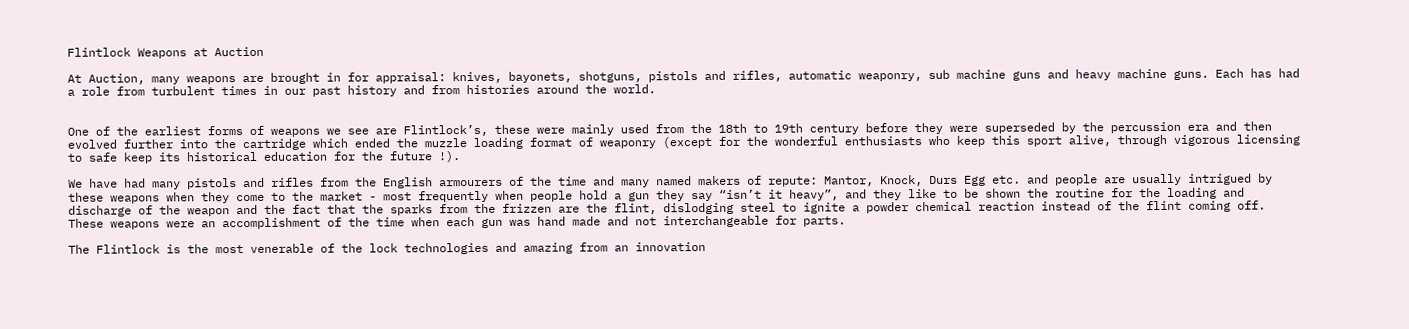Flintlock Weapons at Auction

At Auction, many weapons are brought in for appraisal: knives, bayonets, shotguns, pistols and rifles, automatic weaponry, sub machine guns and heavy machine guns. Each has had a role from turbulent times in our past history and from histories around the world.


One of the earliest forms of weapons we see are Flintlock’s, these were mainly used from the 18th to 19th century before they were superseded by the percussion era and then evolved further into the cartridge which ended the muzzle loading format of weaponry (except for the wonderful enthusiasts who keep this sport alive, through vigorous licensing to safe keep its historical education for the future !).

We have had many pistols and rifles from the English armourers of the time and many named makers of repute: Mantor, Knock, Durs Egg etc. and people are usually intrigued by these weapons when they come to the market - most frequently when people hold a gun they say “isn’t it heavy”, and they like to be shown the routine for the loading and discharge of the weapon and the fact that the sparks from the frizzen are the flint, dislodging steel to ignite a powder chemical reaction instead of the flint coming off. These weapons were an accomplishment of the time when each gun was hand made and not interchangeable for parts.

The Flintlock is the most venerable of the lock technologies and amazing from an innovation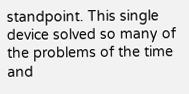standpoint. This single device solved so many of the problems of the time and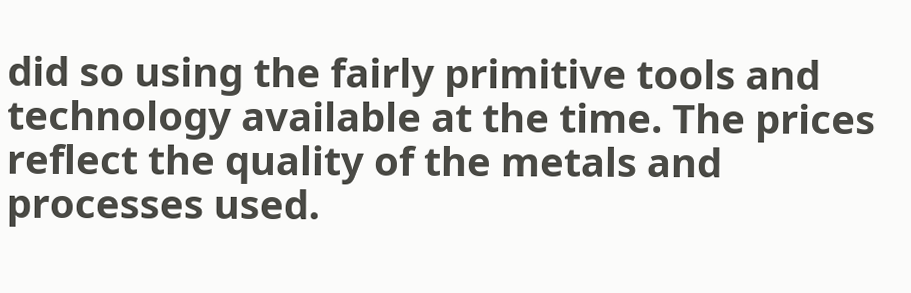did so using the fairly primitive tools and technology available at the time. The prices reflect the quality of the metals and processes used.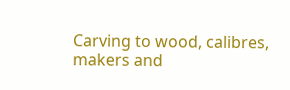Carving to wood, calibres, makers and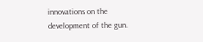innovations on the development of the gun.